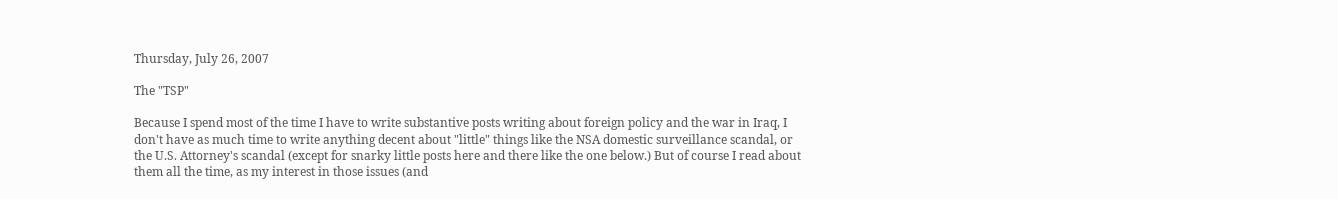Thursday, July 26, 2007

The "TSP"

Because I spend most of the time I have to write substantive posts writing about foreign policy and the war in Iraq, I don't have as much time to write anything decent about "little" things like the NSA domestic surveillance scandal, or the U.S. Attorney's scandal (except for snarky little posts here and there like the one below.) But of course I read about them all the time, as my interest in those issues (and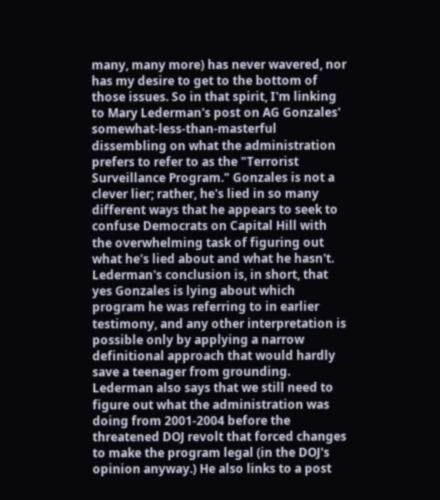many, many more) has never wavered, nor has my desire to get to the bottom of those issues. So in that spirit, I'm linking to Mary Lederman's post on AG Gonzales' somewhat-less-than-masterful dissembling on what the administration prefers to refer to as the "Terrorist Surveillance Program." Gonzales is not a clever lier; rather, he's lied in so many different ways that he appears to seek to confuse Democrats on Capital Hill with the overwhelming task of figuring out what he's lied about and what he hasn't. Lederman's conclusion is, in short, that yes Gonzales is lying about which program he was referring to in earlier testimony, and any other interpretation is possible only by applying a narrow definitional approach that would hardly save a teenager from grounding. Lederman also says that we still need to figure out what the administration was doing from 2001-2004 before the threatened DOJ revolt that forced changes to make the program legal (in the DOJ's opinion anyway.) He also links to a post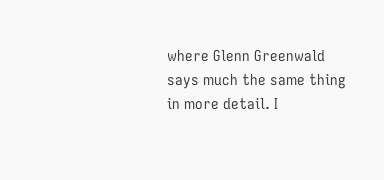where Glenn Greenwald says much the same thing in more detail. I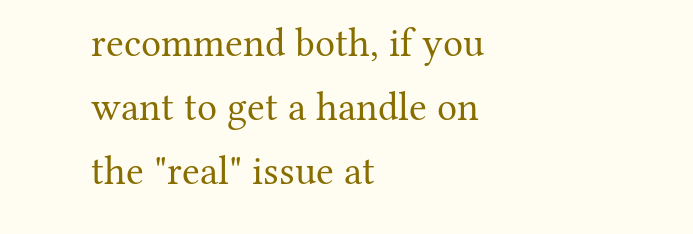recommend both, if you want to get a handle on the "real" issue at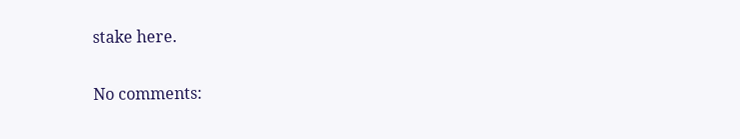stake here.

No comments: